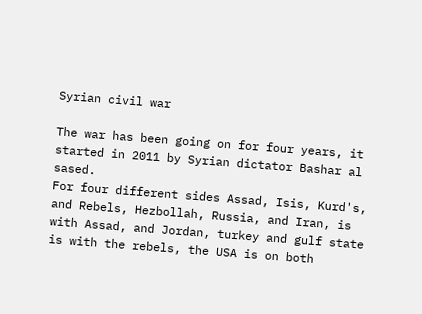Syrian civil war

The war has been going on for four years, it started in 2011 by Syrian dictator Bashar al sased.
For four different sides Assad, Isis, Kurd's, and Rebels, Hezbollah, Russia, and Iran, is with Assad, and Jordan, turkey and gulf state is with the rebels, the USA is on both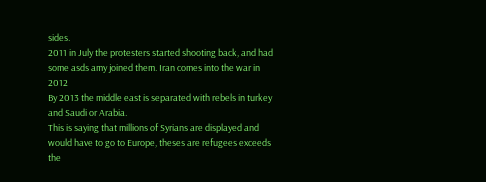sides.
2011 in July the protesters started shooting back, and had some asds amy joined them. Iran comes into the war in 2012
By 2013 the middle east is separated with rebels in turkey and Saudi or Arabia.
This is saying that millions of Syrians are displayed and would have to go to Europe, theses are refugees exceeds the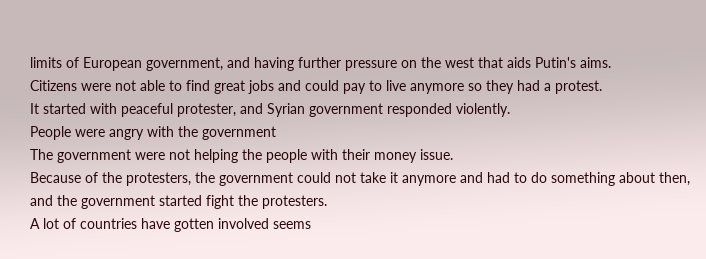limits of European government, and having further pressure on the west that aids Putin's aims.
Citizens were not able to find great jobs and could pay to live anymore so they had a protest.
It started with peaceful protester, and Syrian government responded violently.
People were angry with the government
The government were not helping the people with their money issue.
Because of the protesters, the government could not take it anymore and had to do something about then, and the government started fight the protesters.
A lot of countries have gotten involved seems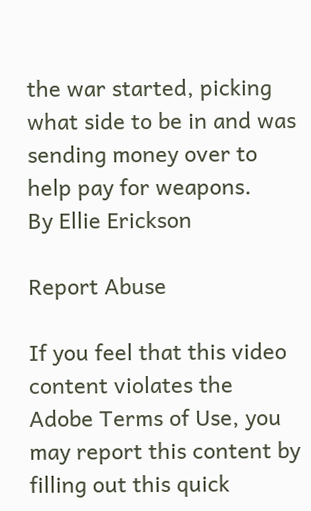the war started, picking what side to be in and was sending money over to help pay for weapons.
By Ellie Erickson

Report Abuse

If you feel that this video content violates the Adobe Terms of Use, you may report this content by filling out this quick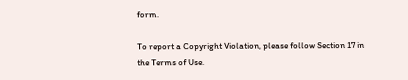form.

To report a Copyright Violation, please follow Section 17 in the Terms of Use.